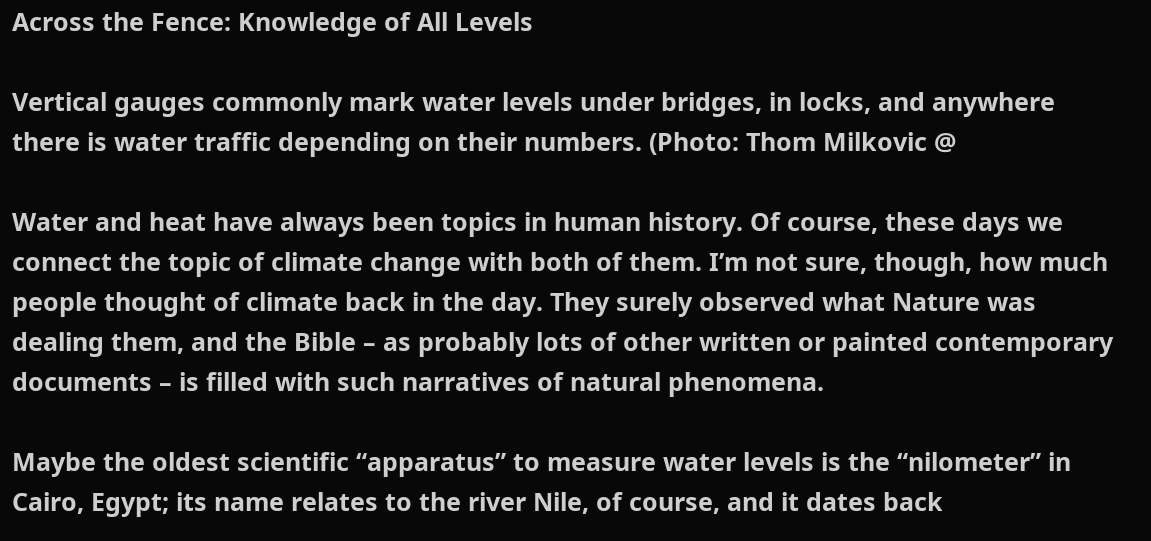Across the Fence: Knowledge of All Levels

Vertical gauges commonly mark water levels under bridges, in locks, and anywhere there is water traffic depending on their numbers. (Photo: Thom Milkovic @

Water and heat have always been topics in human history. Of course, these days we connect the topic of climate change with both of them. I’m not sure, though, how much people thought of climate back in the day. They surely observed what Nature was dealing them, and the Bible – as probably lots of other written or painted contemporary documents – is filled with such narratives of natural phenomena.

Maybe the oldest scientific “apparatus” to measure water levels is the “nilometer” in Cairo, Egypt; its name relates to the river Nile, of course, and it dates back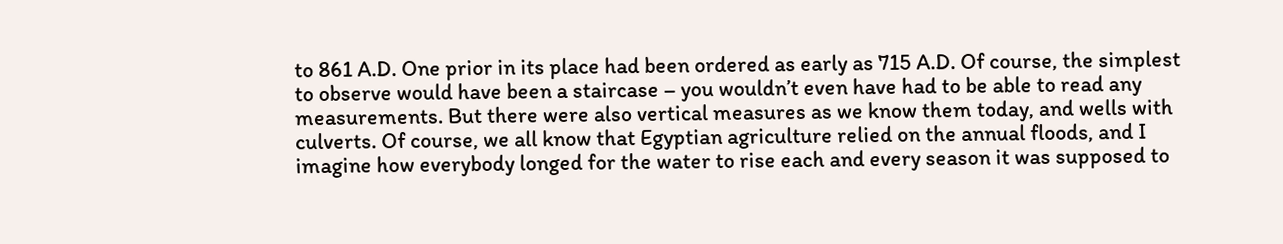to 861 A.D. One prior in its place had been ordered as early as 715 A.D. Of course, the simplest to observe would have been a staircase – you wouldn’t even have had to be able to read any measurements. But there were also vertical measures as we know them today, and wells with culverts. Of course, we all know that Egyptian agriculture relied on the annual floods, and I imagine how everybody longed for the water to rise each and every season it was supposed to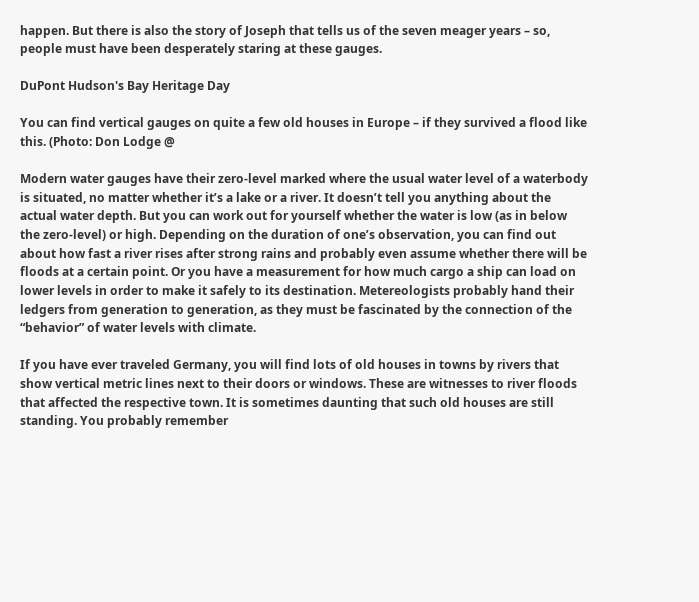happen. But there is also the story of Joseph that tells us of the seven meager years – so, people must have been desperately staring at these gauges.

DuPont Hudson's Bay Heritage Day

You can find vertical gauges on quite a few old houses in Europe – if they survived a flood like this. (Photo: Don Lodge @

Modern water gauges have their zero-level marked where the usual water level of a waterbody is situated, no matter whether it’s a lake or a river. It doesn’t tell you anything about the actual water depth. But you can work out for yourself whether the water is low (as in below the zero-level) or high. Depending on the duration of one’s observation, you can find out about how fast a river rises after strong rains and probably even assume whether there will be floods at a certain point. Or you have a measurement for how much cargo a ship can load on lower levels in order to make it safely to its destination. Metereologists probably hand their ledgers from generation to generation, as they must be fascinated by the connection of the “behavior” of water levels with climate.

If you have ever traveled Germany, you will find lots of old houses in towns by rivers that show vertical metric lines next to their doors or windows. These are witnesses to river floods that affected the respective town. It is sometimes daunting that such old houses are still standing. You probably remember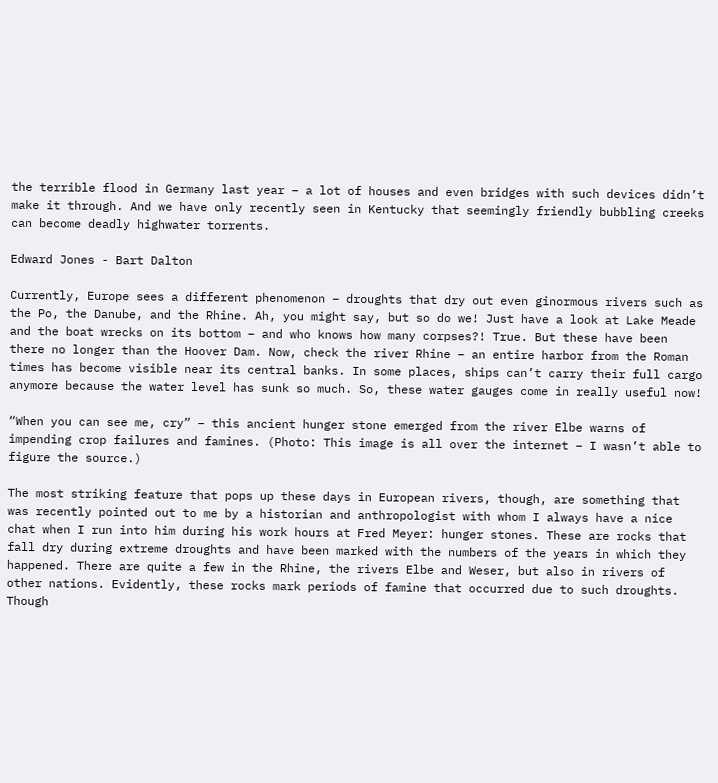the terrible flood in Germany last year – a lot of houses and even bridges with such devices didn’t make it through. And we have only recently seen in Kentucky that seemingly friendly bubbling creeks can become deadly highwater torrents.

Edward Jones - Bart Dalton

Currently, Europe sees a different phenomenon – droughts that dry out even ginormous rivers such as the Po, the Danube, and the Rhine. Ah, you might say, but so do we! Just have a look at Lake Meade and the boat wrecks on its bottom – and who knows how many corpses?! True. But these have been there no longer than the Hoover Dam. Now, check the river Rhine – an entire harbor from the Roman times has become visible near its central banks. In some places, ships can’t carry their full cargo anymore because the water level has sunk so much. So, these water gauges come in really useful now!

“When you can see me, cry” – this ancient hunger stone emerged from the river Elbe warns of impending crop failures and famines. (Photo: This image is all over the internet – I wasn’t able to figure the source.)

The most striking feature that pops up these days in European rivers, though, are something that was recently pointed out to me by a historian and anthropologist with whom I always have a nice chat when I run into him during his work hours at Fred Meyer: hunger stones. These are rocks that fall dry during extreme droughts and have been marked with the numbers of the years in which they happened. There are quite a few in the Rhine, the rivers Elbe and Weser, but also in rivers of other nations. Evidently, these rocks mark periods of famine that occurred due to such droughts. Though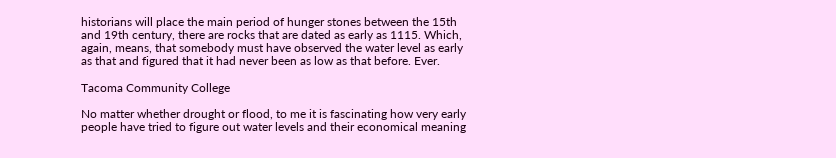historians will place the main period of hunger stones between the 15th and 19th century, there are rocks that are dated as early as 1115. Which, again, means, that somebody must have observed the water level as early as that and figured that it had never been as low as that before. Ever.

Tacoma Community College

No matter whether drought or flood, to me it is fascinating how very early people have tried to figure out water levels and their economical meaning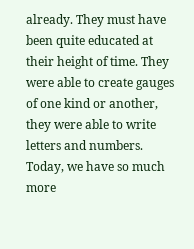already. They must have been quite educated at their height of time. They were able to create gauges of one kind or another, they were able to write letters and numbers. Today, we have so much more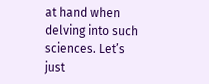at hand when delving into such sciences. Let’s just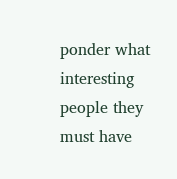ponder what interesting people they must have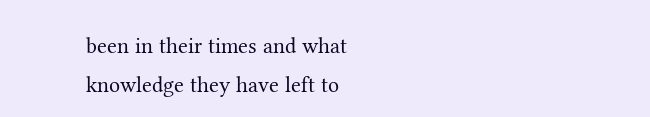been in their times and what knowledge they have left to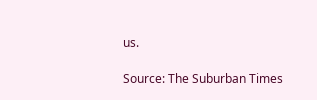us.

Source: The Suburban Times